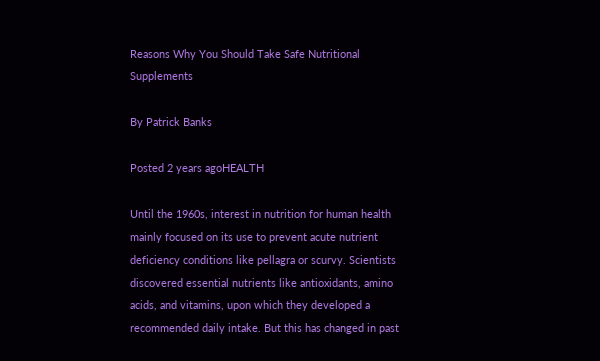Reasons Why You Should Take Safe Nutritional Supplements

By Patrick Banks

Posted 2 years agoHEALTH

Until the 1960s, interest in nutrition for human health mainly focused on its use to prevent acute nutrient deficiency conditions like pellagra or scurvy. Scientists discovered essential nutrients like antioxidants, amino acids, and vitamins, upon which they developed a recommended daily intake. But this has changed in past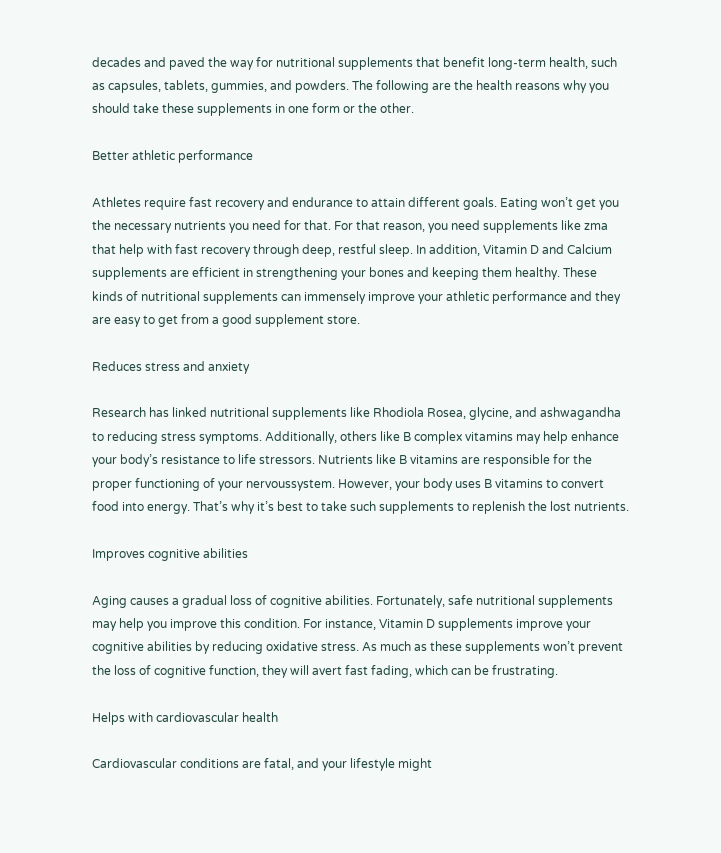decades and paved the way for nutritional supplements that benefit long-term health, such as capsules, tablets, gummies, and powders. The following are the health reasons why you should take these supplements in one form or the other.

Better athletic performance

Athletes require fast recovery and endurance to attain different goals. Eating won’t get you the necessary nutrients you need for that. For that reason, you need supplements like zma that help with fast recovery through deep, restful sleep. In addition, Vitamin D and Calcium supplements are efficient in strengthening your bones and keeping them healthy. These kinds of nutritional supplements can immensely improve your athletic performance and they are easy to get from a good supplement store.

Reduces stress and anxiety

Research has linked nutritional supplements like Rhodiola Rosea, glycine, and ashwagandha to reducing stress symptoms. Additionally, others like B complex vitamins may help enhance your body’s resistance to life stressors. Nutrients like B vitamins are responsible for the proper functioning of your nervoussystem. However, your body uses B vitamins to convert food into energy. That’s why it’s best to take such supplements to replenish the lost nutrients.

Improves cognitive abilities

Aging causes a gradual loss of cognitive abilities. Fortunately, safe nutritional supplements may help you improve this condition. For instance, Vitamin D supplements improve your cognitive abilities by reducing oxidative stress. As much as these supplements won’t prevent the loss of cognitive function, they will avert fast fading, which can be frustrating.

Helps with cardiovascular health

Cardiovascular conditions are fatal, and your lifestyle might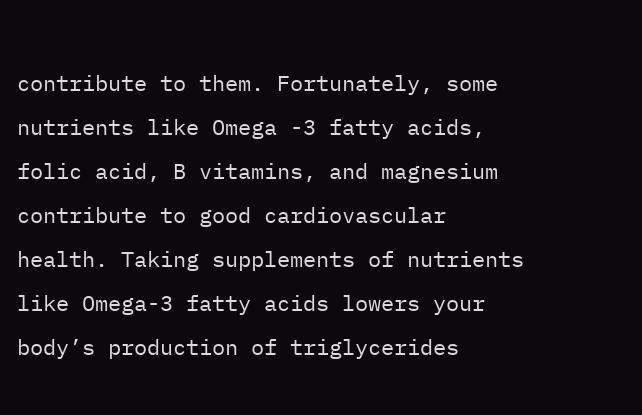contribute to them. Fortunately, some nutrients like Omega -3 fatty acids, folic acid, B vitamins, and magnesium contribute to good cardiovascular health. Taking supplements of nutrients like Omega-3 fatty acids lowers your body’s production of triglycerides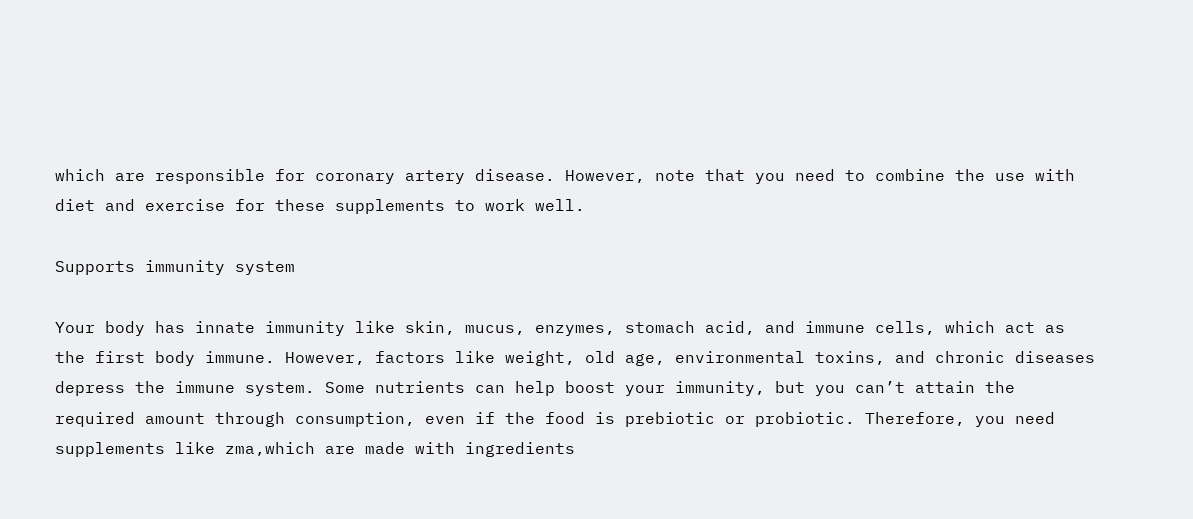which are responsible for coronary artery disease. However, note that you need to combine the use with diet and exercise for these supplements to work well.

Supports immunity system

Your body has innate immunity like skin, mucus, enzymes, stomach acid, and immune cells, which act as the first body immune. However, factors like weight, old age, environmental toxins, and chronic diseases depress the immune system. Some nutrients can help boost your immunity, but you can’t attain the required amount through consumption, even if the food is prebiotic or probiotic. Therefore, you need supplements like zma,which are made with ingredients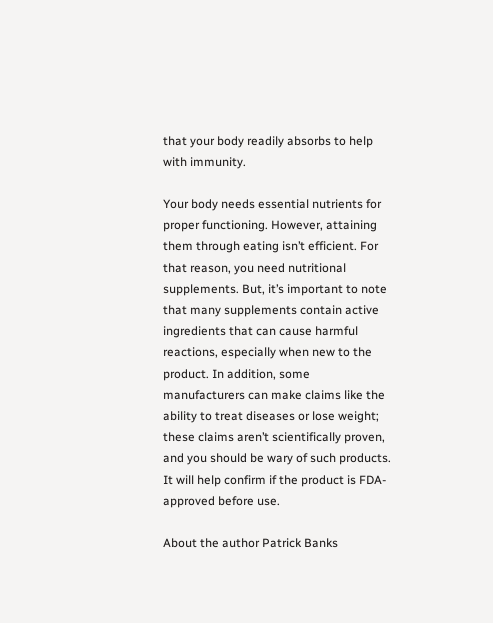that your body readily absorbs to help with immunity.

Your body needs essential nutrients for proper functioning. However, attaining them through eating isn’t efficient. For that reason, you need nutritional supplements. But, it’s important to note that many supplements contain active ingredients that can cause harmful reactions, especially when new to the product. In addition, some manufacturers can make claims like the ability to treat diseases or lose weight; these claims aren’t scientifically proven, and you should be wary of such products. It will help confirm if the product is FDA-approved before use.

About the author Patrick Banks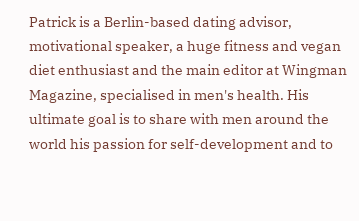Patrick is a Berlin-based dating advisor, motivational speaker, a huge fitness and vegan diet enthusiast and the main editor at Wingman Magazine, specialised in men's health. His ultimate goal is to share with men around the world his passion for self-development and to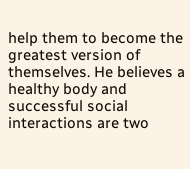help them to become the greatest version of themselves. He believes a healthy body and successful social interactions are two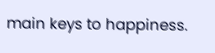main keys to happiness.